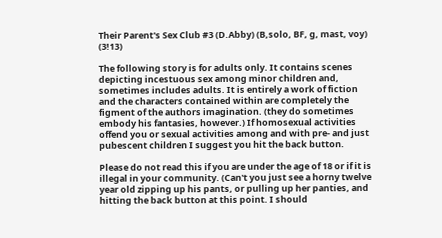Their Parent's Sex Club #3 (D.Abby) (B,solo, BF, g, mast, voy) (3!13)

The following story is for adults only. It contains scenes depicting incestuous sex among minor children and, sometimes includes adults. It is entirely a work of fiction and the characters contained within are completely the figment of the authors imagination. (they do sometimes embody his fantasies, however.) If homosexual activities offend you or sexual activities among and with pre- and just pubescent children I suggest you hit the back button.

Please do not read this if you are under the age of 18 or if it is illegal in your community. (Can't you just see a horny twelve year old zipping up his pants, or pulling up her panties, and hitting the back button at this point. I should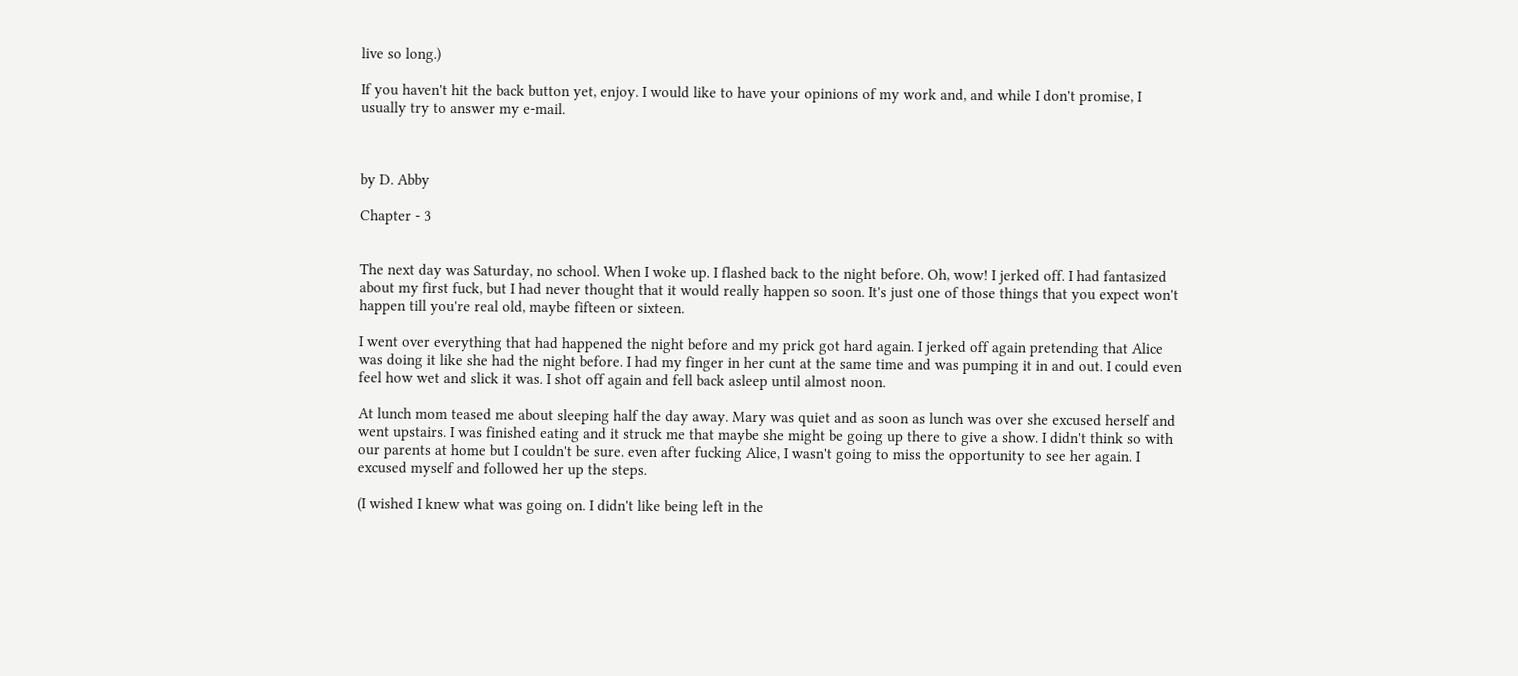live so long.)

If you haven't hit the back button yet, enjoy. I would like to have your opinions of my work and, and while I don't promise, I usually try to answer my e-mail.



by D. Abby

Chapter - 3


The next day was Saturday, no school. When I woke up. I flashed back to the night before. Oh, wow! I jerked off. I had fantasized about my first fuck, but I had never thought that it would really happen so soon. It's just one of those things that you expect won't happen till you're real old, maybe fifteen or sixteen.

I went over everything that had happened the night before and my prick got hard again. I jerked off again pretending that Alice was doing it like she had the night before. I had my finger in her cunt at the same time and was pumping it in and out. I could even feel how wet and slick it was. I shot off again and fell back asleep until almost noon.

At lunch mom teased me about sleeping half the day away. Mary was quiet and as soon as lunch was over she excused herself and went upstairs. I was finished eating and it struck me that maybe she might be going up there to give a show. I didn't think so with our parents at home but I couldn't be sure. even after fucking Alice, I wasn't going to miss the opportunity to see her again. I excused myself and followed her up the steps.

(I wished I knew what was going on. I didn't like being left in the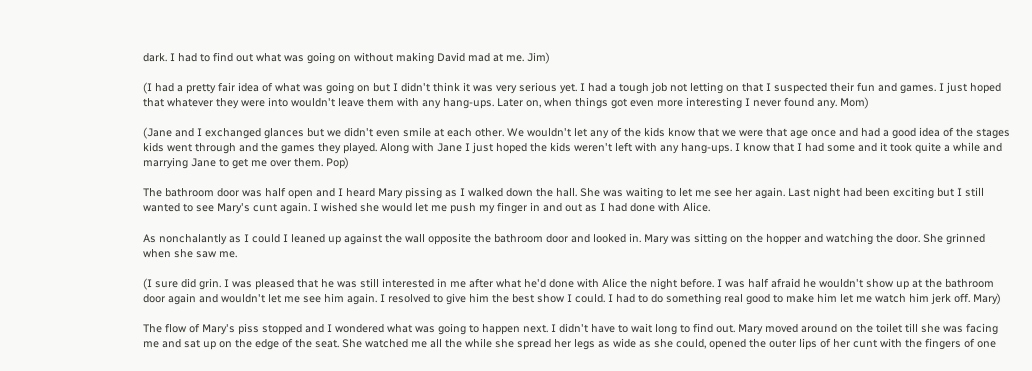dark. I had to find out what was going on without making David mad at me. Jim)

(I had a pretty fair idea of what was going on but I didn't think it was very serious yet. I had a tough job not letting on that I suspected their fun and games. I just hoped that whatever they were into wouldn't leave them with any hang-ups. Later on, when things got even more interesting I never found any. Mom)

(Jane and I exchanged glances but we didn't even smile at each other. We wouldn't let any of the kids know that we were that age once and had a good idea of the stages kids went through and the games they played. Along with Jane I just hoped the kids weren't left with any hang-ups. I know that I had some and it took quite a while and marrying Jane to get me over them. Pop)

The bathroom door was half open and I heard Mary pissing as I walked down the hall. She was waiting to let me see her again. Last night had been exciting but I still wanted to see Mary's cunt again. I wished she would let me push my finger in and out as I had done with Alice.

As nonchalantly as I could I leaned up against the wall opposite the bathroom door and looked in. Mary was sitting on the hopper and watching the door. She grinned when she saw me.

(I sure did grin. I was pleased that he was still interested in me after what he'd done with Alice the night before. I was half afraid he wouldn't show up at the bathroom door again and wouldn't let me see him again. I resolved to give him the best show I could. I had to do something real good to make him let me watch him jerk off. Mary)

The flow of Mary's piss stopped and I wondered what was going to happen next. I didn't have to wait long to find out. Mary moved around on the toilet till she was facing me and sat up on the edge of the seat. She watched me all the while she spread her legs as wide as she could, opened the outer lips of her cunt with the fingers of one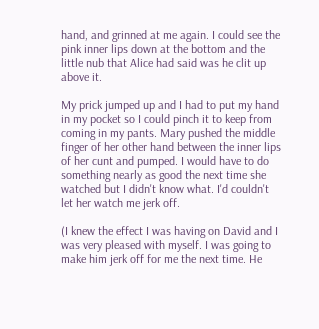hand, and grinned at me again. I could see the pink inner lips down at the bottom and the little nub that Alice had said was he clit up above it.

My prick jumped up and I had to put my hand in my pocket so I could pinch it to keep from coming in my pants. Mary pushed the middle finger of her other hand between the inner lips of her cunt and pumped. I would have to do something nearly as good the next time she watched but I didn't know what. I'd couldn't let her watch me jerk off.

(I knew the effect I was having on David and I was very pleased with myself. I was going to make him jerk off for me the next time. He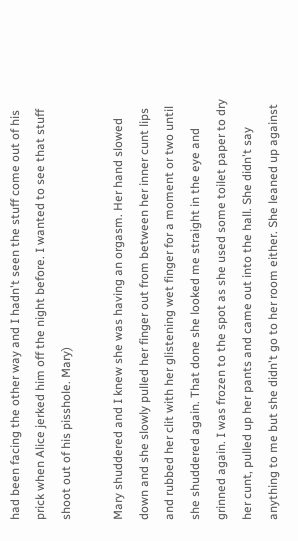had been facing the other way and I hadn't seen the stuff come out of his prick when Alice jerked him off the night before. I wanted to see that stuff shoot out of his pisshole. Mary)

Mary shuddered and I knew she was having an orgasm. Her hand slowed down and she slowly pulled her finger out from between her inner cunt lips and rubbed her clit with her glistening wet finger for a moment or two until she shuddered again. That done she looked me straight in the eye and grinned again. I was frozen to the spot as she used some toilet paper to dry her cunt, pulled up her pants and came out into the hall. She didn't say anything to me but she didn't go to her room either. She leaned up against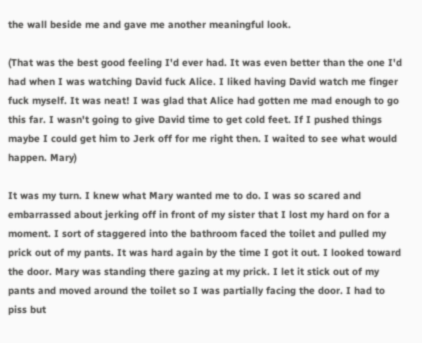the wall beside me and gave me another meaningful look.

(That was the best good feeling I'd ever had. It was even better than the one I'd had when I was watching David fuck Alice. I liked having David watch me finger fuck myself. It was neat! I was glad that Alice had gotten me mad enough to go this far. I wasn't going to give David time to get cold feet. If I pushed things maybe I could get him to Jerk off for me right then. I waited to see what would happen. Mary)

It was my turn. I knew what Mary wanted me to do. I was so scared and embarrassed about jerking off in front of my sister that I lost my hard on for a moment. I sort of staggered into the bathroom faced the toilet and pulled my prick out of my pants. It was hard again by the time I got it out. I looked toward the door. Mary was standing there gazing at my prick. I let it stick out of my pants and moved around the toilet so I was partially facing the door. I had to piss but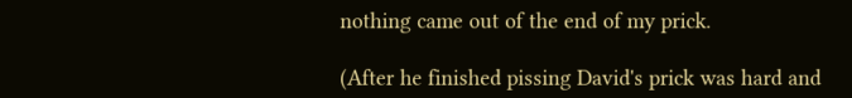nothing came out of the end of my prick.

(After he finished pissing David's prick was hard and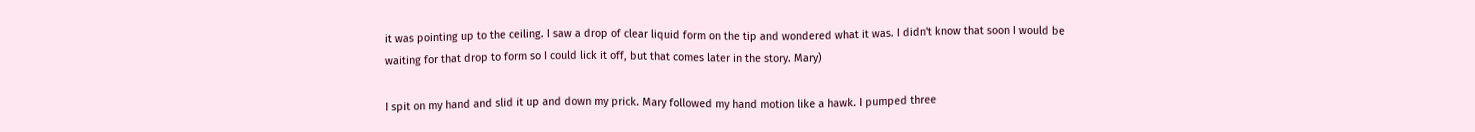it was pointing up to the ceiling. I saw a drop of clear liquid form on the tip and wondered what it was. I didn't know that soon I would be waiting for that drop to form so I could lick it off, but that comes later in the story. Mary)

I spit on my hand and slid it up and down my prick. Mary followed my hand motion like a hawk. I pumped three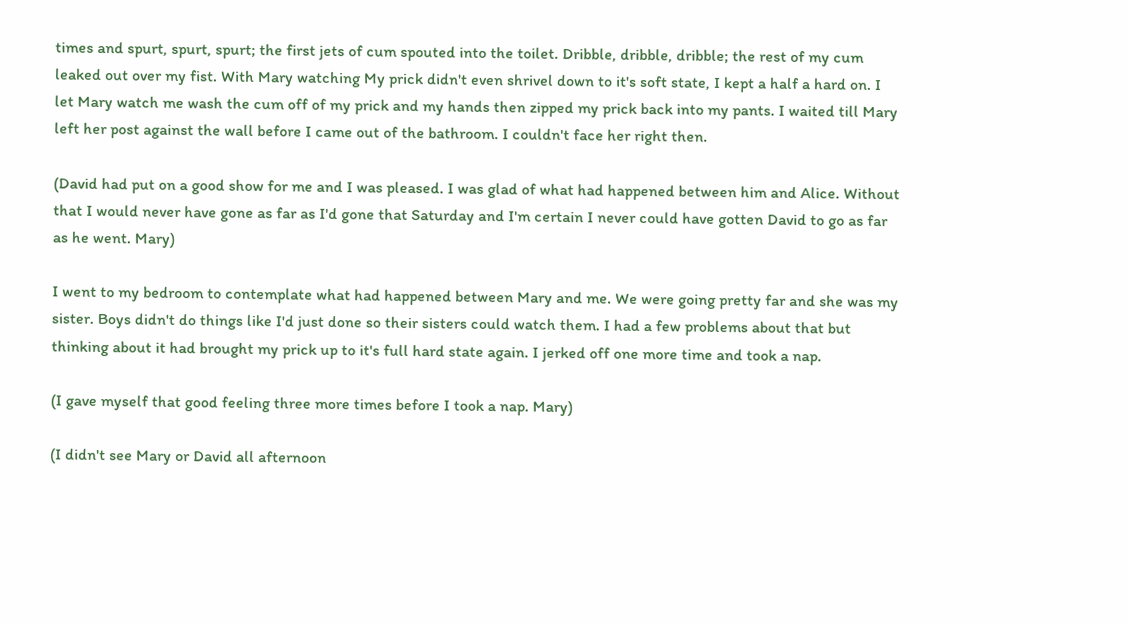times and spurt, spurt, spurt; the first jets of cum spouted into the toilet. Dribble, dribble, dribble; the rest of my cum leaked out over my fist. With Mary watching My prick didn't even shrivel down to it's soft state, I kept a half a hard on. I let Mary watch me wash the cum off of my prick and my hands then zipped my prick back into my pants. I waited till Mary left her post against the wall before I came out of the bathroom. I couldn't face her right then.

(David had put on a good show for me and I was pleased. I was glad of what had happened between him and Alice. Without that I would never have gone as far as I'd gone that Saturday and I'm certain I never could have gotten David to go as far as he went. Mary)

I went to my bedroom to contemplate what had happened between Mary and me. We were going pretty far and she was my sister. Boys didn't do things like I'd just done so their sisters could watch them. I had a few problems about that but thinking about it had brought my prick up to it's full hard state again. I jerked off one more time and took a nap.

(I gave myself that good feeling three more times before I took a nap. Mary)

(I didn't see Mary or David all afternoon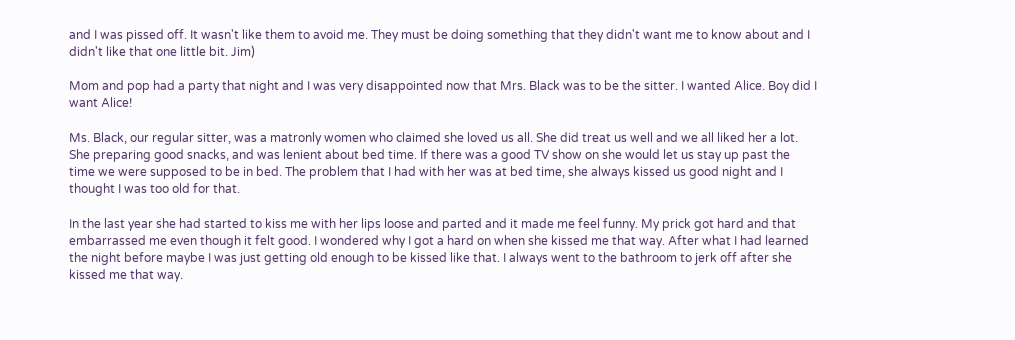and I was pissed off. It wasn't like them to avoid me. They must be doing something that they didn't want me to know about and I didn't like that one little bit. Jim)

Mom and pop had a party that night and I was very disappointed now that Mrs. Black was to be the sitter. I wanted Alice. Boy did I want Alice!

Ms. Black, our regular sitter, was a matronly women who claimed she loved us all. She did treat us well and we all liked her a lot. She preparing good snacks, and was lenient about bed time. If there was a good TV show on she would let us stay up past the time we were supposed to be in bed. The problem that I had with her was at bed time, she always kissed us good night and I thought I was too old for that.

In the last year she had started to kiss me with her lips loose and parted and it made me feel funny. My prick got hard and that embarrassed me even though it felt good. I wondered why I got a hard on when she kissed me that way. After what I had learned the night before maybe I was just getting old enough to be kissed like that. I always went to the bathroom to jerk off after she kissed me that way.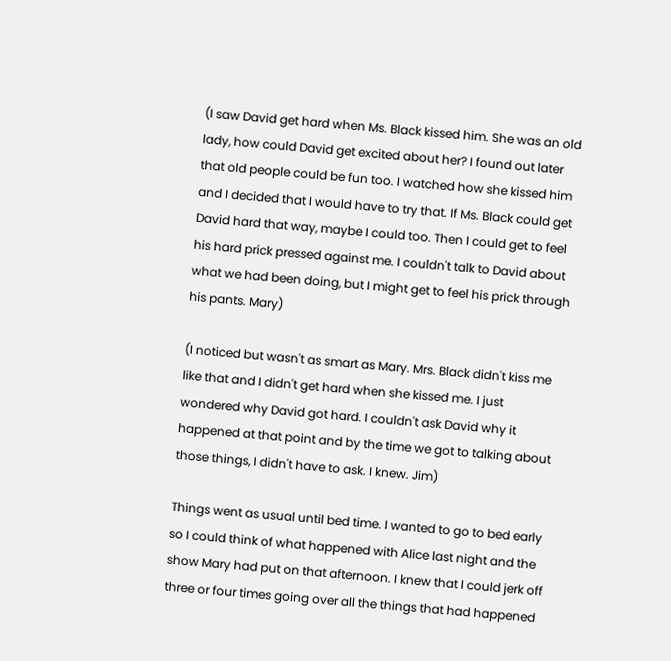(I saw David get hard when Ms. Black kissed him. She was an old lady, how could David get excited about her? I found out later that old people could be fun too. I watched how she kissed him and I decided that I would have to try that. If Ms. Black could get David hard that way, maybe I could too. Then I could get to feel his hard prick pressed against me. I couldn't talk to David about what we had been doing, but I might get to feel his prick through his pants. Mary)

(I noticed but wasn't as smart as Mary. Mrs. Black didn't kiss me like that and I didn't get hard when she kissed me. I just wondered why David got hard. I couldn't ask David why it happened at that point and by the time we got to talking about those things, I didn't have to ask. I knew. Jim)

Things went as usual until bed time. I wanted to go to bed early so I could think of what happened with Alice last night and the show Mary had put on that afternoon. I knew that I could jerk off three or four times going over all the things that had happened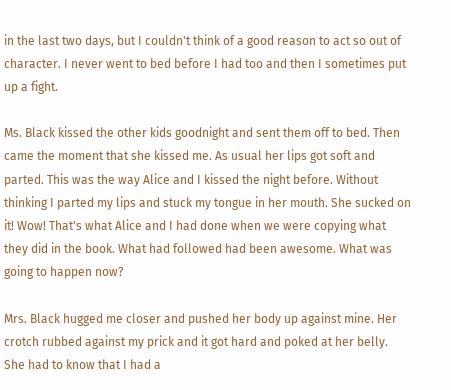in the last two days, but I couldn't think of a good reason to act so out of character. I never went to bed before I had too and then I sometimes put up a fight.

Ms. Black kissed the other kids goodnight and sent them off to bed. Then came the moment that she kissed me. As usual her lips got soft and parted. This was the way Alice and I kissed the night before. Without thinking I parted my lips and stuck my tongue in her mouth. She sucked on it! Wow! That's what Alice and I had done when we were copying what they did in the book. What had followed had been awesome. What was going to happen now?

Mrs. Black hugged me closer and pushed her body up against mine. Her crotch rubbed against my prick and it got hard and poked at her belly. She had to know that I had a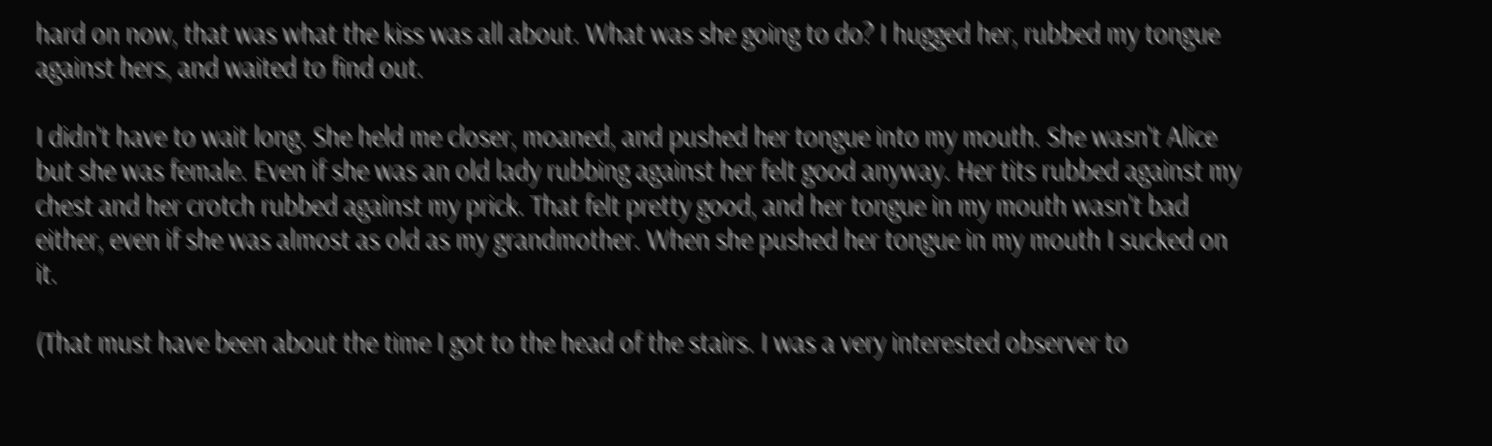hard on now, that was what the kiss was all about. What was she going to do? I hugged her, rubbed my tongue against hers, and waited to find out.

I didn't have to wait long. She held me closer, moaned, and pushed her tongue into my mouth. She wasn't Alice but she was female. Even if she was an old lady rubbing against her felt good anyway. Her tits rubbed against my chest and her crotch rubbed against my prick. That felt pretty good, and her tongue in my mouth wasn't bad either, even if she was almost as old as my grandmother. When she pushed her tongue in my mouth I sucked on it.

(That must have been about the time I got to the head of the stairs. I was a very interested observer to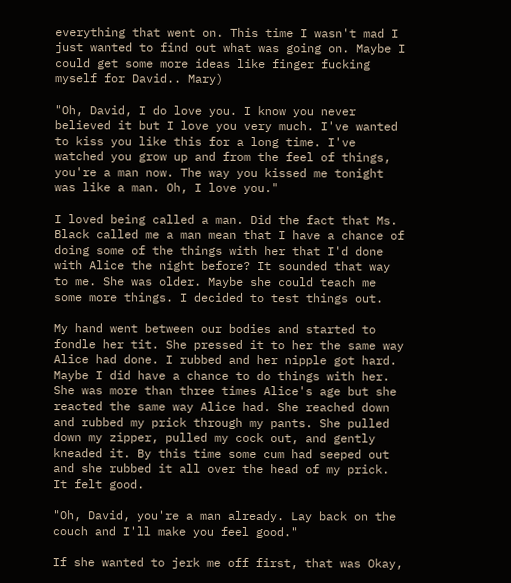everything that went on. This time I wasn't mad I just wanted to find out what was going on. Maybe I could get some more ideas like finger fucking myself for David.. Mary)

"Oh, David, I do love you. I know you never believed it but I love you very much. I've wanted to kiss you like this for a long time. I've watched you grow up and from the feel of things, you're a man now. The way you kissed me tonight was like a man. Oh, I love you."

I loved being called a man. Did the fact that Ms. Black called me a man mean that I have a chance of doing some of the things with her that I'd done with Alice the night before? It sounded that way to me. She was older. Maybe she could teach me some more things. I decided to test things out.

My hand went between our bodies and started to fondle her tit. She pressed it to her the same way Alice had done. I rubbed and her nipple got hard. Maybe I did have a chance to do things with her. She was more than three times Alice's age but she reacted the same way Alice had. She reached down and rubbed my prick through my pants. She pulled down my zipper, pulled my cock out, and gently kneaded it. By this time some cum had seeped out and she rubbed it all over the head of my prick. It felt good.

"Oh, David, you're a man already. Lay back on the couch and I'll make you feel good."

If she wanted to jerk me off first, that was Okay,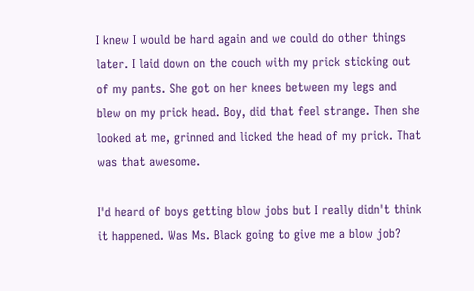I knew I would be hard again and we could do other things later. I laid down on the couch with my prick sticking out of my pants. She got on her knees between my legs and blew on my prick head. Boy, did that feel strange. Then she looked at me, grinned and licked the head of my prick. That was that awesome.

I'd heard of boys getting blow jobs but I really didn't think it happened. Was Ms. Black going to give me a blow job?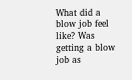What did a blow job feel like? Was getting a blow job as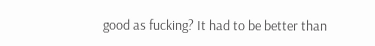good as fucking? It had to be better than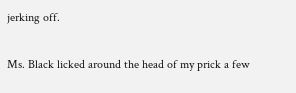jerking off.

Ms. Black licked around the head of my prick a few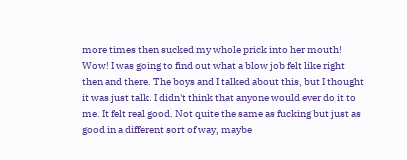more times then sucked my whole prick into her mouth! Wow! I was going to find out what a blow job felt like right then and there. The boys and I talked about this, but I thought it was just talk. I didn't think that anyone would ever do it to me. It felt real good. Not quite the same as fucking but just as good in a different sort of way, maybe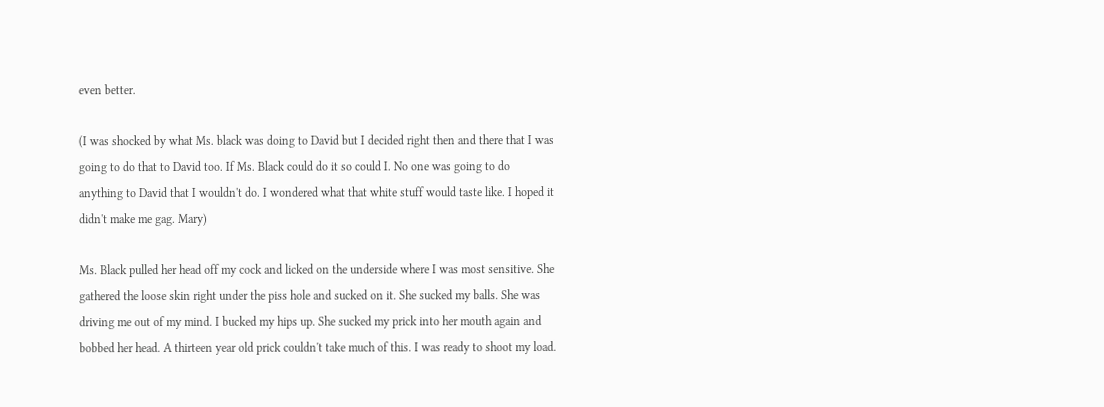even better.

(I was shocked by what Ms. black was doing to David but I decided right then and there that I was going to do that to David too. If Ms. Black could do it so could I. No one was going to do anything to David that I wouldn't do. I wondered what that white stuff would taste like. I hoped it didn't make me gag. Mary)

Ms. Black pulled her head off my cock and licked on the underside where I was most sensitive. She gathered the loose skin right under the piss hole and sucked on it. She sucked my balls. She was driving me out of my mind. I bucked my hips up. She sucked my prick into her mouth again and bobbed her head. A thirteen year old prick couldn't take much of this. I was ready to shoot my load.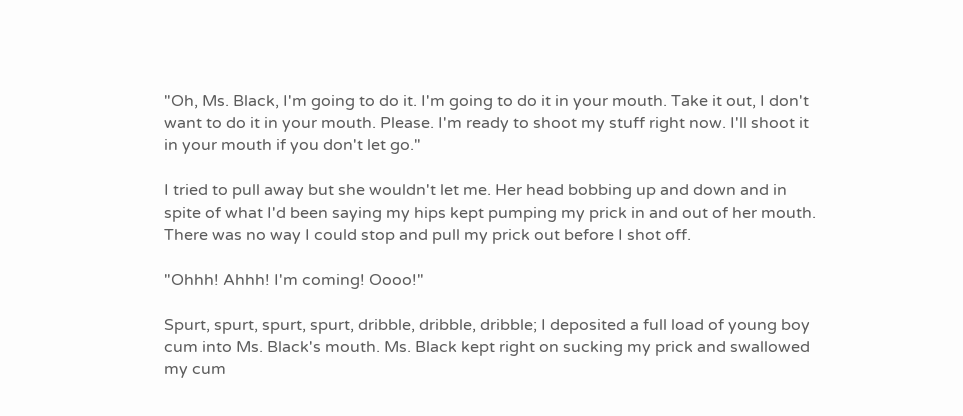"Oh, Ms. Black, I'm going to do it. I'm going to do it in your mouth. Take it out, I don't want to do it in your mouth. Please. I'm ready to shoot my stuff right now. I'll shoot it in your mouth if you don't let go."

I tried to pull away but she wouldn't let me. Her head bobbing up and down and in spite of what I'd been saying my hips kept pumping my prick in and out of her mouth. There was no way I could stop and pull my prick out before I shot off.

"Ohhh! Ahhh! I'm coming! Oooo!"

Spurt, spurt, spurt, spurt, dribble, dribble, dribble; I deposited a full load of young boy cum into Ms. Black's mouth. Ms. Black kept right on sucking my prick and swallowed my cum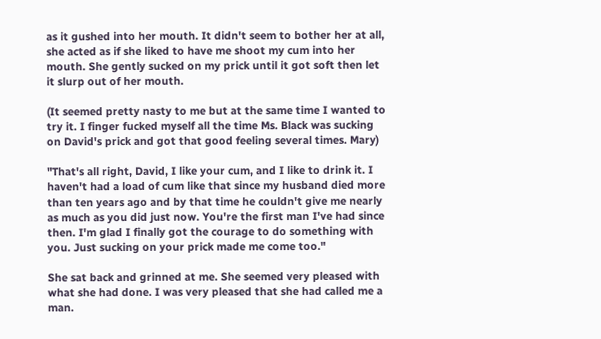as it gushed into her mouth. It didn't seem to bother her at all, she acted as if she liked to have me shoot my cum into her mouth. She gently sucked on my prick until it got soft then let it slurp out of her mouth.

(It seemed pretty nasty to me but at the same time I wanted to try it. I finger fucked myself all the time Ms. Black was sucking on David's prick and got that good feeling several times. Mary)

"That's all right, David, I like your cum, and I like to drink it. I haven't had a load of cum like that since my husband died more than ten years ago and by that time he couldn't give me nearly as much as you did just now. You're the first man I've had since then. I'm glad I finally got the courage to do something with you. Just sucking on your prick made me come too."

She sat back and grinned at me. She seemed very pleased with what she had done. I was very pleased that she had called me a man.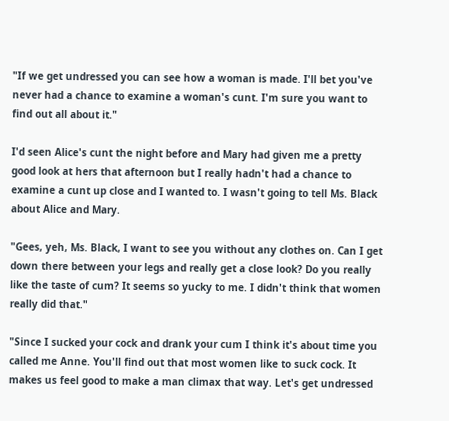"If we get undressed you can see how a woman is made. I'll bet you've never had a chance to examine a woman's cunt. I'm sure you want to find out all about it."

I'd seen Alice's cunt the night before and Mary had given me a pretty good look at hers that afternoon but I really hadn't had a chance to examine a cunt up close and I wanted to. I wasn't going to tell Ms. Black about Alice and Mary.

"Gees, yeh, Ms. Black, I want to see you without any clothes on. Can I get down there between your legs and really get a close look? Do you really like the taste of cum? It seems so yucky to me. I didn't think that women really did that."

"Since I sucked your cock and drank your cum I think it's about time you called me Anne. You'll find out that most women like to suck cock. It makes us feel good to make a man climax that way. Let's get undressed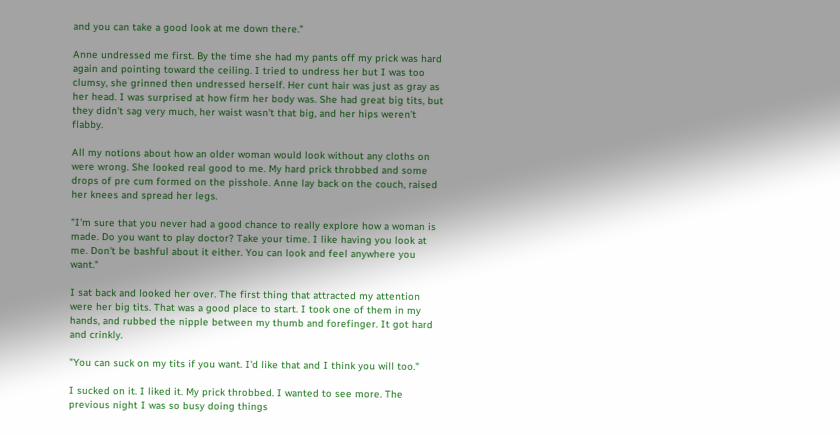and you can take a good look at me down there."

Anne undressed me first. By the time she had my pants off my prick was hard again and pointing toward the ceiling. I tried to undress her but I was too clumsy, she grinned then undressed herself. Her cunt hair was just as gray as her head. I was surprised at how firm her body was. She had great big tits, but they didn't sag very much, her waist wasn't that big, and her hips weren't flabby.

All my notions about how an older woman would look without any cloths on were wrong. She looked real good to me. My hard prick throbbed and some drops of pre cum formed on the pisshole. Anne lay back on the couch, raised her knees and spread her legs.

"I'm sure that you never had a good chance to really explore how a woman is made. Do you want to play doctor? Take your time. I like having you look at me. Don't be bashful about it either. You can look and feel anywhere you want."

I sat back and looked her over. The first thing that attracted my attention were her big tits. That was a good place to start. I took one of them in my hands, and rubbed the nipple between my thumb and forefinger. It got hard and crinkly.

"You can suck on my tits if you want. I'd like that and I think you will too."

I sucked on it. I liked it. My prick throbbed. I wanted to see more. The previous night I was so busy doing things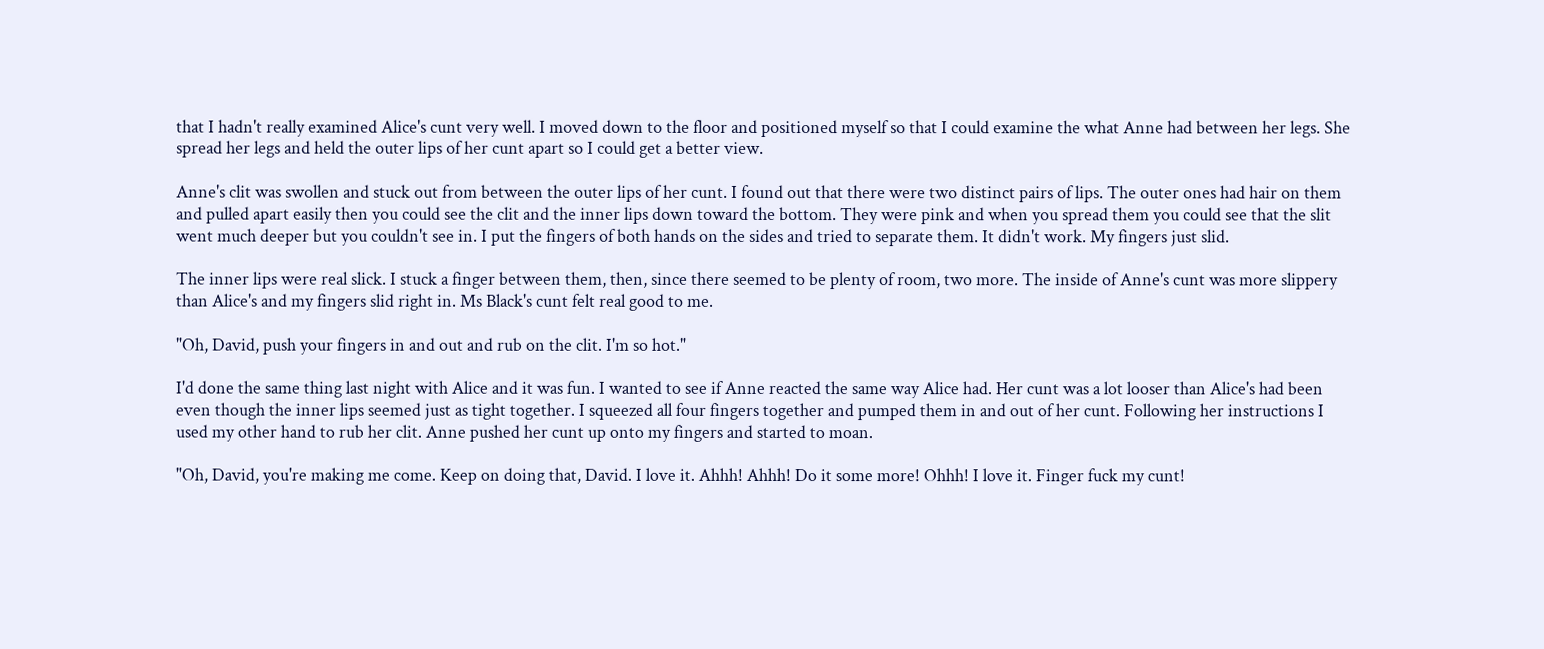that I hadn't really examined Alice's cunt very well. I moved down to the floor and positioned myself so that I could examine the what Anne had between her legs. She spread her legs and held the outer lips of her cunt apart so I could get a better view.

Anne's clit was swollen and stuck out from between the outer lips of her cunt. I found out that there were two distinct pairs of lips. The outer ones had hair on them and pulled apart easily then you could see the clit and the inner lips down toward the bottom. They were pink and when you spread them you could see that the slit went much deeper but you couldn't see in. I put the fingers of both hands on the sides and tried to separate them. It didn't work. My fingers just slid.

The inner lips were real slick. I stuck a finger between them, then, since there seemed to be plenty of room, two more. The inside of Anne's cunt was more slippery than Alice's and my fingers slid right in. Ms Black's cunt felt real good to me.

"Oh, David, push your fingers in and out and rub on the clit. I'm so hot."

I'd done the same thing last night with Alice and it was fun. I wanted to see if Anne reacted the same way Alice had. Her cunt was a lot looser than Alice's had been even though the inner lips seemed just as tight together. I squeezed all four fingers together and pumped them in and out of her cunt. Following her instructions I used my other hand to rub her clit. Anne pushed her cunt up onto my fingers and started to moan.

"Oh, David, you're making me come. Keep on doing that, David. I love it. Ahhh! Ahhh! Do it some more! Ohhh! I love it. Finger fuck my cunt!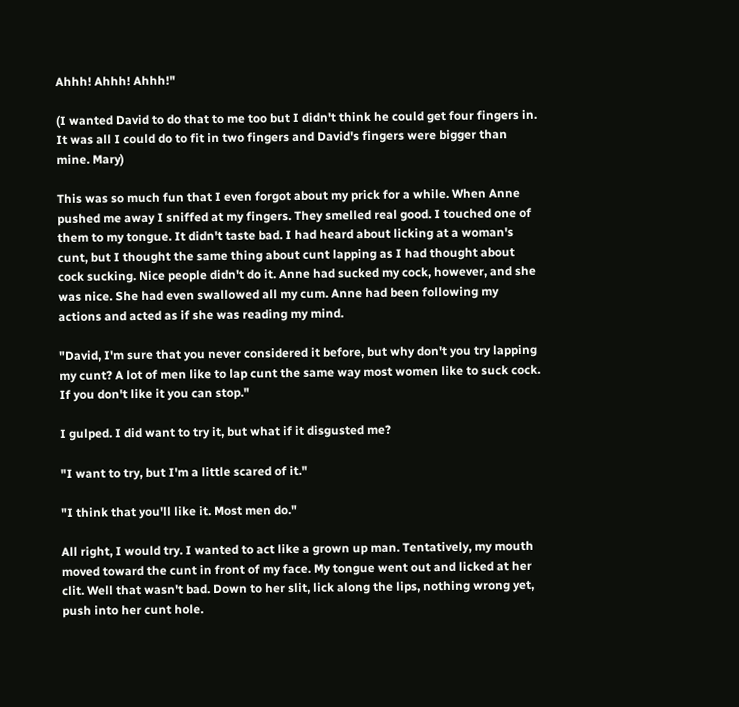Ahhh! Ahhh! Ahhh!"

(I wanted David to do that to me too but I didn't think he could get four fingers in. It was all I could do to fit in two fingers and David's fingers were bigger than mine. Mary)

This was so much fun that I even forgot about my prick for a while. When Anne pushed me away I sniffed at my fingers. They smelled real good. I touched one of them to my tongue. It didn't taste bad. I had heard about licking at a woman's cunt, but I thought the same thing about cunt lapping as I had thought about cock sucking. Nice people didn't do it. Anne had sucked my cock, however, and she was nice. She had even swallowed all my cum. Anne had been following my actions and acted as if she was reading my mind.

"David, I'm sure that you never considered it before, but why don't you try lapping my cunt? A lot of men like to lap cunt the same way most women like to suck cock. If you don't like it you can stop."

I gulped. I did want to try it, but what if it disgusted me?

"I want to try, but I'm a little scared of it."

"I think that you'll like it. Most men do."

All right, I would try. I wanted to act like a grown up man. Tentatively, my mouth moved toward the cunt in front of my face. My tongue went out and licked at her clit. Well that wasn't bad. Down to her slit, lick along the lips, nothing wrong yet, push into her cunt hole.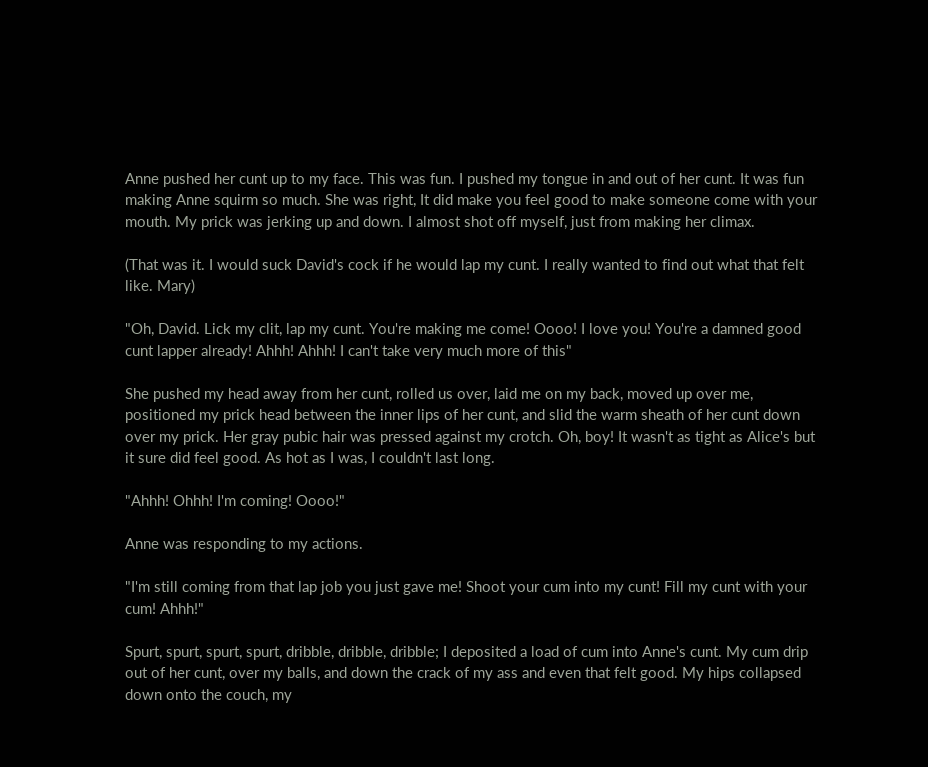Anne pushed her cunt up to my face. This was fun. I pushed my tongue in and out of her cunt. It was fun making Anne squirm so much. She was right, It did make you feel good to make someone come with your mouth. My prick was jerking up and down. I almost shot off myself, just from making her climax.

(That was it. I would suck David's cock if he would lap my cunt. I really wanted to find out what that felt like. Mary)

"Oh, David. Lick my clit, lap my cunt. You're making me come! Oooo! I love you! You're a damned good cunt lapper already! Ahhh! Ahhh! I can't take very much more of this"

She pushed my head away from her cunt, rolled us over, laid me on my back, moved up over me, positioned my prick head between the inner lips of her cunt, and slid the warm sheath of her cunt down over my prick. Her gray pubic hair was pressed against my crotch. Oh, boy! It wasn't as tight as Alice's but it sure did feel good. As hot as I was, I couldn't last long.

"Ahhh! Ohhh! I'm coming! Oooo!"

Anne was responding to my actions.

"I'm still coming from that lap job you just gave me! Shoot your cum into my cunt! Fill my cunt with your cum! Ahhh!"

Spurt, spurt, spurt, spurt, dribble, dribble, dribble; I deposited a load of cum into Anne's cunt. My cum drip out of her cunt, over my balls, and down the crack of my ass and even that felt good. My hips collapsed down onto the couch, my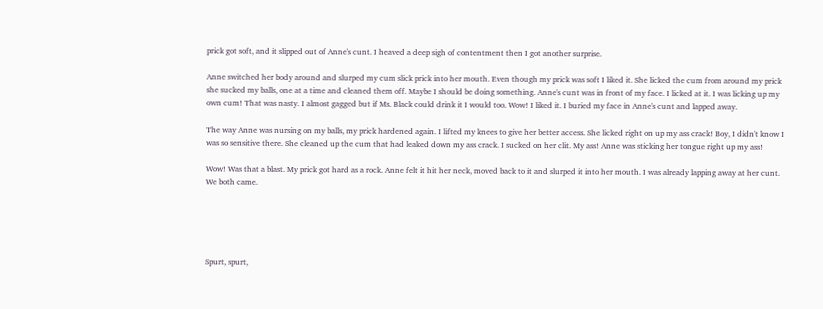prick got soft, and it slipped out of Anne's cunt. I heaved a deep sigh of contentment then I got another surprise.

Anne switched her body around and slurped my cum slick prick into her mouth. Even though my prick was soft I liked it. She licked the cum from around my prick she sucked my balls, one at a time and cleaned them off. Maybe I should be doing something. Anne's cunt was in front of my face. I licked at it. I was licking up my own cum! That was nasty. I almost gagged but if Ms. Black could drink it I would too. Wow! I liked it. I buried my face in Anne's cunt and lapped away.

The way Anne was nursing on my balls, my prick hardened again. I lifted my knees to give her better access. She licked right on up my ass crack! Boy, I didn't know I was so sensitive there. She cleaned up the cum that had leaked down my ass crack. I sucked on her clit. My ass! Anne was sticking her tongue right up my ass!

Wow! Was that a blast. My prick got hard as a rock. Anne felt it hit her neck, moved back to it and slurped it into her mouth. I was already lapping away at her cunt. We both came.





Spurt, spurt,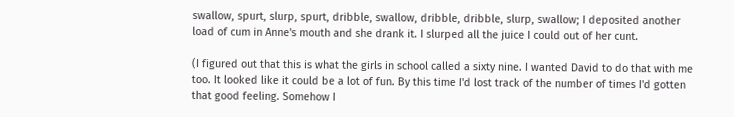swallow, spurt, slurp, spurt, dribble, swallow, dribble, dribble, slurp, swallow; I deposited another load of cum in Anne's mouth and she drank it. I slurped all the juice I could out of her cunt.

(I figured out that this is what the girls in school called a sixty nine. I wanted David to do that with me too. It looked like it could be a lot of fun. By this time I'd lost track of the number of times I'd gotten that good feeling. Somehow I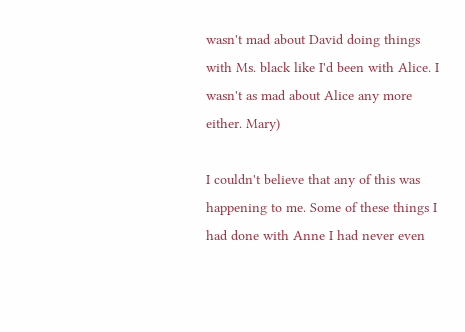wasn't mad about David doing things with Ms. black like I'd been with Alice. I wasn't as mad about Alice any more either. Mary)

I couldn't believe that any of this was happening to me. Some of these things I had done with Anne I had never even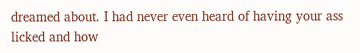dreamed about. I had never even heard of having your ass licked and how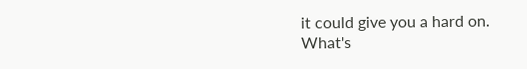it could give you a hard on. What's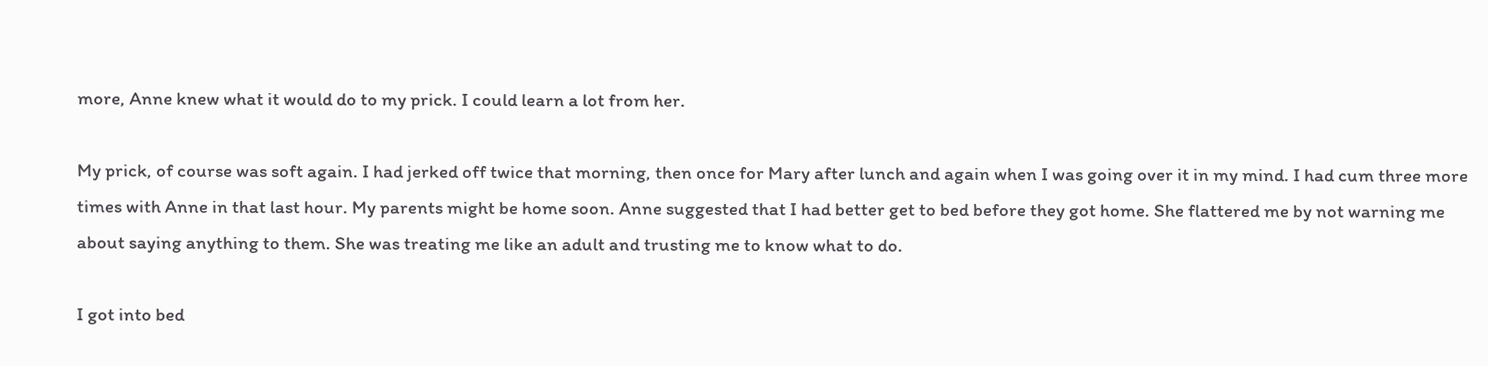more, Anne knew what it would do to my prick. I could learn a lot from her.

My prick, of course was soft again. I had jerked off twice that morning, then once for Mary after lunch and again when I was going over it in my mind. I had cum three more times with Anne in that last hour. My parents might be home soon. Anne suggested that I had better get to bed before they got home. She flattered me by not warning me about saying anything to them. She was treating me like an adult and trusting me to know what to do.

I got into bed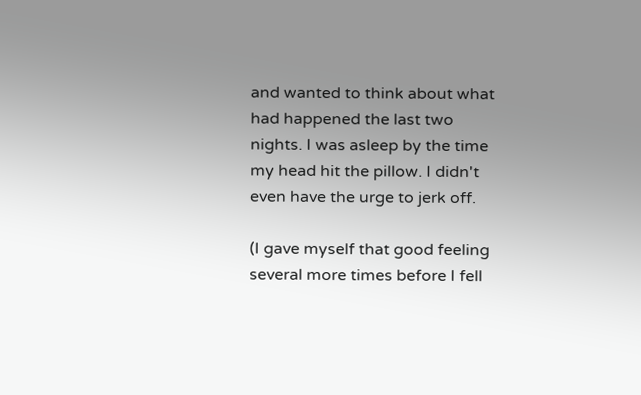and wanted to think about what had happened the last two nights. I was asleep by the time my head hit the pillow. I didn't even have the urge to jerk off.

(I gave myself that good feeling several more times before I fell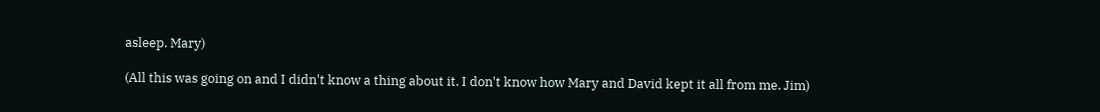asleep. Mary)

(All this was going on and I didn't know a thing about it. I don't know how Mary and David kept it all from me. Jim)